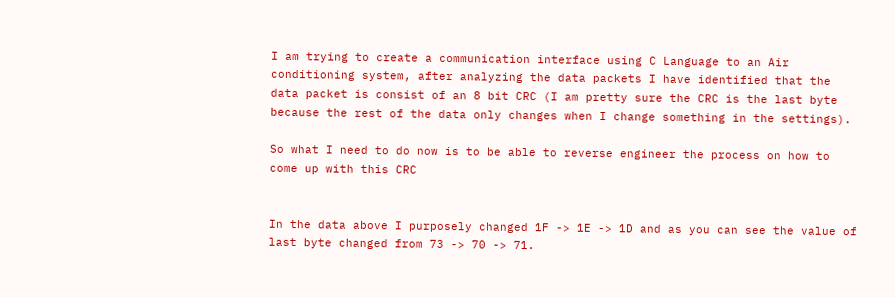I am trying to create a communication interface using C Language to an Air conditioning system, after analyzing the data packets I have identified that the data packet is consist of an 8 bit CRC (I am pretty sure the CRC is the last byte because the rest of the data only changes when I change something in the settings).

So what I need to do now is to be able to reverse engineer the process on how to come up with this CRC


In the data above I purposely changed 1F -> 1E -> 1D and as you can see the value of last byte changed from 73 -> 70 -> 71.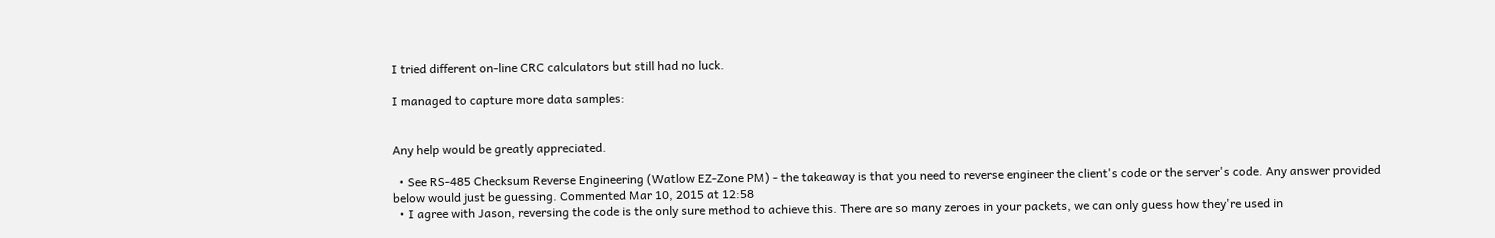I tried different on-line CRC calculators but still had no luck.

I managed to capture more data samples:


Any help would be greatly appreciated.

  • See RS-485 Checksum Reverse Engineering (Watlow EZ-Zone PM) - the takeaway is that you need to reverse engineer the client's code or the server's code. Any answer provided below would just be guessing. Commented Mar 10, 2015 at 12:58
  • I agree with Jason, reversing the code is the only sure method to achieve this. There are so many zeroes in your packets, we can only guess how they're used in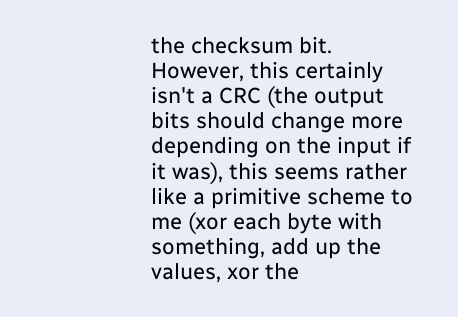the checksum bit. However, this certainly isn't a CRC (the output bits should change more depending on the input if it was), this seems rather like a primitive scheme to me (xor each byte with something, add up the values, xor the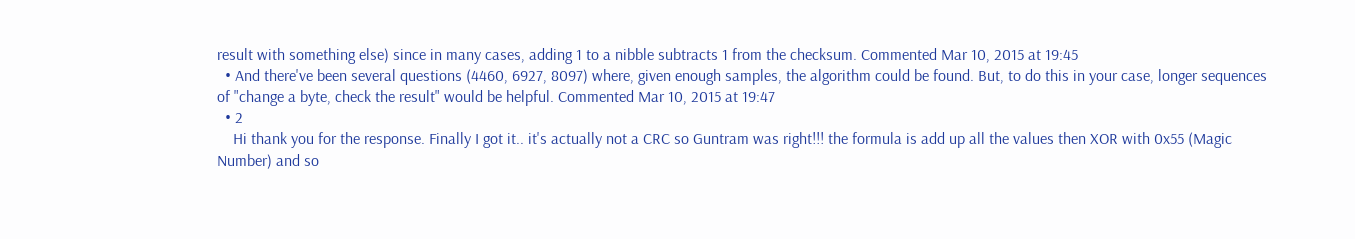result with something else) since in many cases, adding 1 to a nibble subtracts 1 from the checksum. Commented Mar 10, 2015 at 19:45
  • And there've been several questions (4460, 6927, 8097) where, given enough samples, the algorithm could be found. But, to do this in your case, longer sequences of "change a byte, check the result" would be helpful. Commented Mar 10, 2015 at 19:47
  • 2
    Hi thank you for the response. Finally I got it.. it's actually not a CRC so Guntram was right!!! the formula is add up all the values then XOR with 0x55 (Magic Number) and so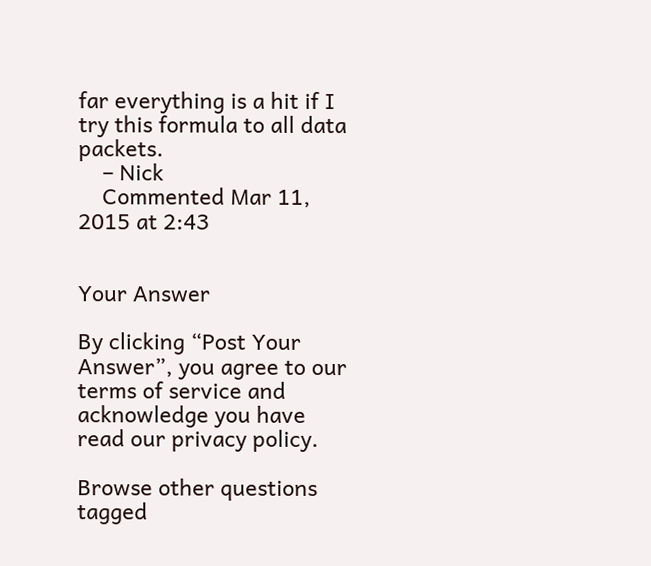far everything is a hit if I try this formula to all data packets.
    – Nick
    Commented Mar 11, 2015 at 2:43


Your Answer

By clicking “Post Your Answer”, you agree to our terms of service and acknowledge you have read our privacy policy.

Browse other questions tagged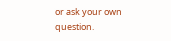or ask your own question.